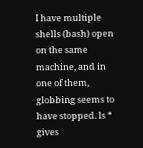I have multiple shells (bash) open on the same machine, and in one of them, globbing seems to have stopped. ls * gives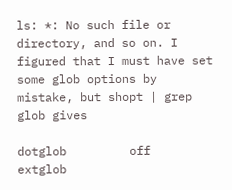ls: *: No such file or directory, and so on. I figured that I must have set some glob options by mistake, but shopt | grep glob gives

dotglob         off
extglob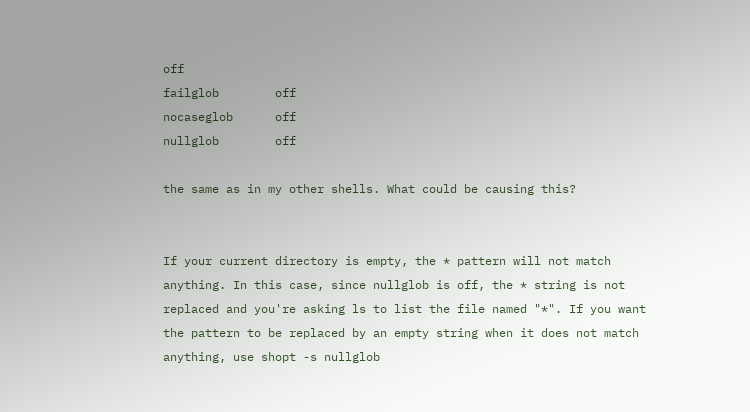off
failglob        off
nocaseglob      off
nullglob        off

the same as in my other shells. What could be causing this?


If your current directory is empty, the * pattern will not match anything. In this case, since nullglob is off, the * string is not replaced and you're asking ls to list the file named "*". If you want the pattern to be replaced by an empty string when it does not match anything, use shopt -s nullglob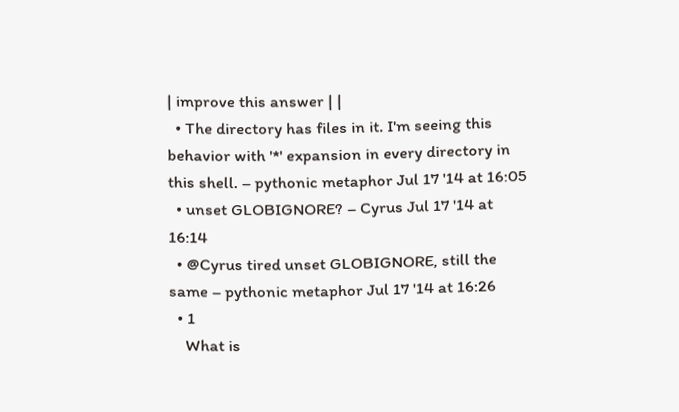| improve this answer | |
  • The directory has files in it. I'm seeing this behavior with '*' expansion in every directory in this shell. – pythonic metaphor Jul 17 '14 at 16:05
  • unset GLOBIGNORE? – Cyrus Jul 17 '14 at 16:14
  • @Cyrus tired unset GLOBIGNORE, still the same – pythonic metaphor Jul 17 '14 at 16:26
  • 1
    What is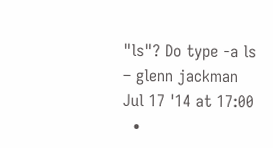"ls"? Do type -a ls – glenn jackman Jul 17 '14 at 17:00
  •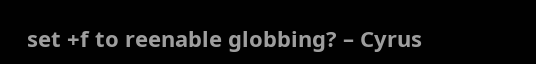set +f to reenable globbing? – Cyrus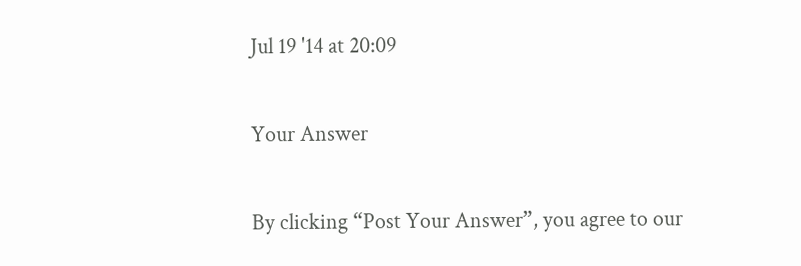Jul 19 '14 at 20:09

Your Answer

By clicking “Post Your Answer”, you agree to our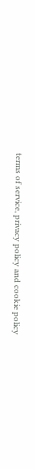terms of service, privacy policy and cookie policy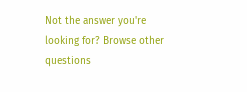Not the answer you're looking for? Browse other questions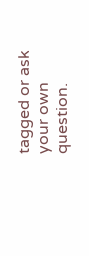tagged or ask your own question.